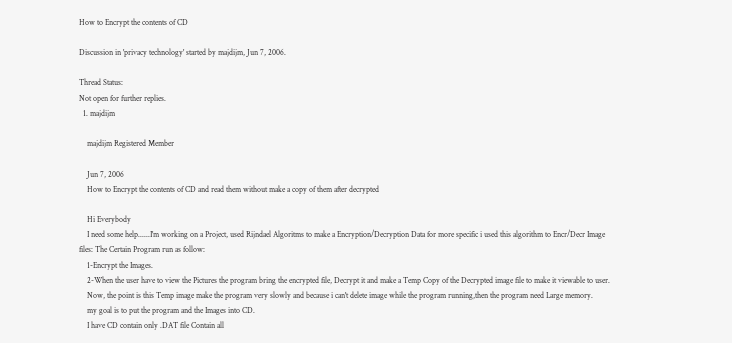How to Encrypt the contents of CD

Discussion in 'privacy technology' started by majdijm, Jun 7, 2006.

Thread Status:
Not open for further replies.
  1. majdijm

    majdijm Registered Member

    Jun 7, 2006
    How to Encrypt the contents of CD and read them without make a copy of them after decrypted

    Hi Everybody
    I need some help......I'm working on a Project, used Rijndael Algoritms to make a Encryption/Decryption Data for more specific i used this algorithm to Encr/Decr Image files: The Certain Program run as follow:
    1-Encrypt the Images.
    2-When the user have to view the Pictures the program bring the encrypted file, Decrypt it and make a Temp Copy of the Decrypted image file to make it viewable to user.
    Now, the point is this Temp image make the program very slowly and because i can't delete image while the program running,then the program need Large memory.
    my goal is to put the program and the Images into CD.
    I have CD contain only .DAT file Contain all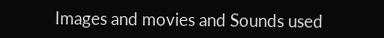Images and movies and Sounds used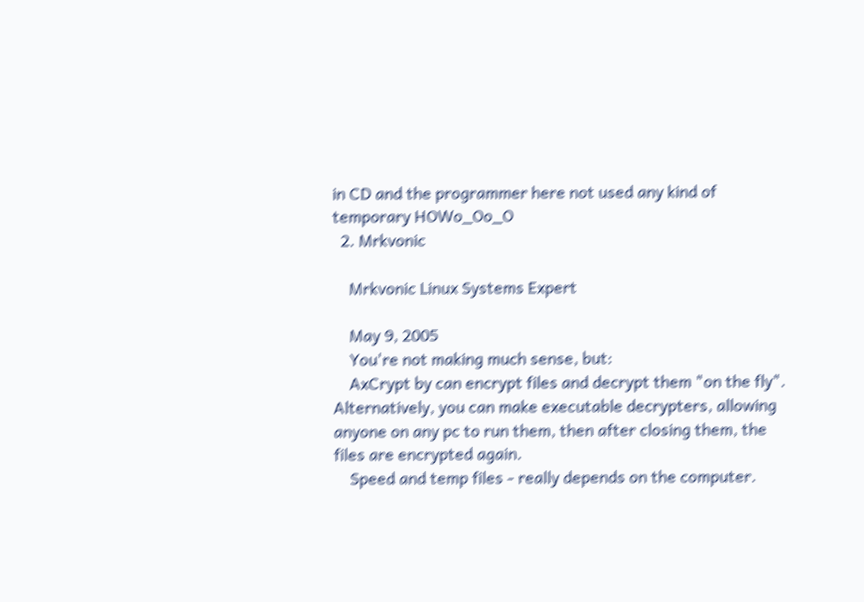in CD and the programmer here not used any kind of temporary HOWo_Oo_O
  2. Mrkvonic

    Mrkvonic Linux Systems Expert

    May 9, 2005
    You're not making much sense, but:
    AxCrypt by can encrypt files and decrypt them "on the fly". Alternatively, you can make executable decrypters, allowing anyone on any pc to run them, then after closing them, the files are encrypted again.
    Speed and temp files - really depends on the computer.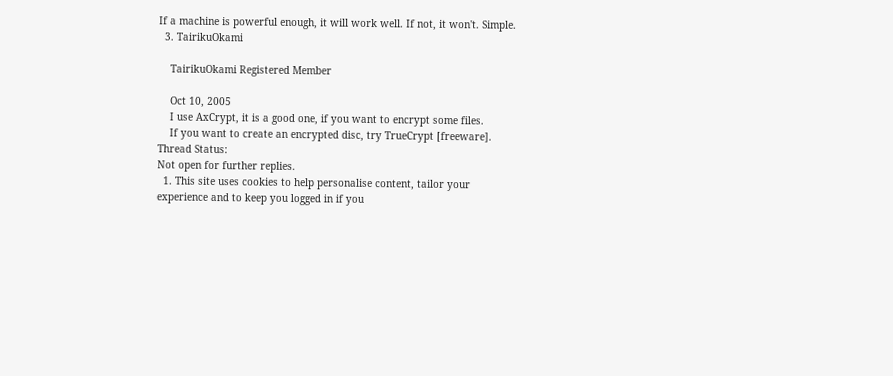If a machine is powerful enough, it will work well. If not, it won't. Simple.
  3. TairikuOkami

    TairikuOkami Registered Member

    Oct 10, 2005
    I use AxCrypt, it is a good one, if you want to encrypt some files.
    If you want to create an encrypted disc, try TrueCrypt [freeware].
Thread Status:
Not open for further replies.
  1. This site uses cookies to help personalise content, tailor your experience and to keep you logged in if you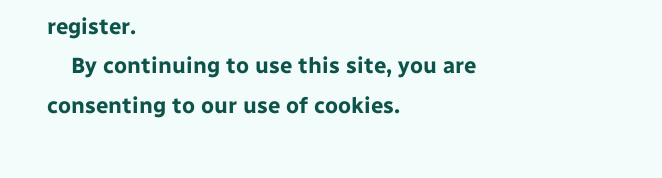register.
    By continuing to use this site, you are consenting to our use of cookies.